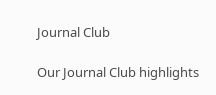Journal Club

Our Journal Club highlights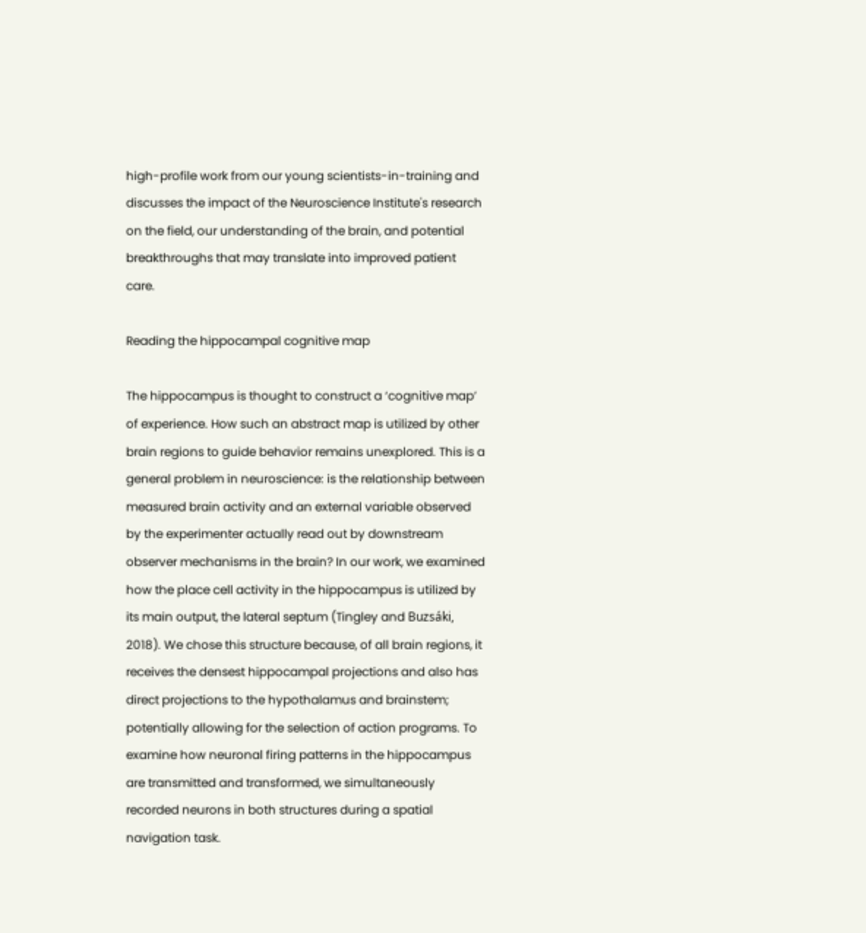high-profile work from our young scientists-in-training and discusses the impact of the Neuroscience Institute's research on the field, our understanding of the brain, and potential breakthroughs that may translate into improved patient care.

Reading the hippocampal cognitive map

The hippocampus is thought to construct a ‘cognitive map’ of experience. How such an abstract map is utilized by other brain regions to guide behavior remains unexplored. This is a general problem in neuroscience: is the relationship between measured brain activity and an external variable observed by the experimenter actually read out by downstream observer mechanisms in the brain? In our work, we examined how the place cell activity in the hippocampus is utilized by its main output, the lateral septum (Tingley and Buzsáki, 2018). We chose this structure because, of all brain regions, it receives the densest hippocampal projections and also has direct projections to the hypothalamus and brainstem; potentially allowing for the selection of action programs. To examine how neuronal firing patterns in the hippocampus are transmitted and transformed, we simultaneously recorded neurons in both structures during a spatial navigation task.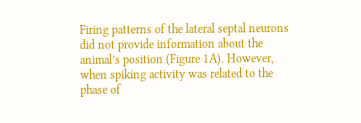Firing patterns of the lateral septal neurons did not provide information about the animal’s position (Figure 1A). However, when spiking activity was related to the phase of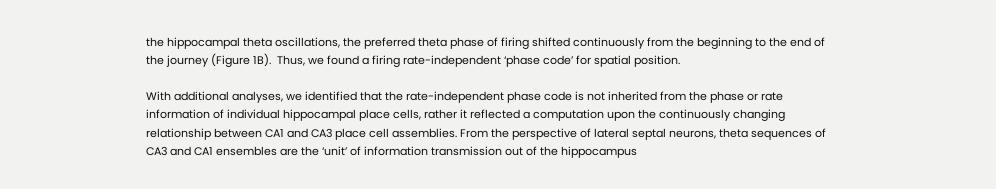the hippocampal theta oscillations, the preferred theta phase of firing shifted continuously from the beginning to the end of the journey (Figure 1B).  Thus, we found a firing rate-independent ‘phase code’ for spatial position.

With additional analyses, we identified that the rate-independent phase code is not inherited from the phase or rate information of individual hippocampal place cells, rather it reflected a computation upon the continuously changing relationship between CA1 and CA3 place cell assemblies. From the perspective of lateral septal neurons, theta sequences of CA3 and CA1 ensembles are the ‘unit’ of information transmission out of the hippocampus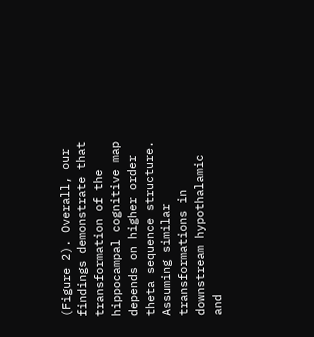(Figure 2). Overall, our findings demonstrate that transformation of the hippocampal cognitive map depends on higher order theta sequence structure. Assuming similar transformations in downstream hypothalamic and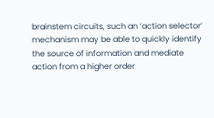brainstem circuits, such an ‘action selector’ mechanism may be able to quickly identify the source of information and mediate action from a higher order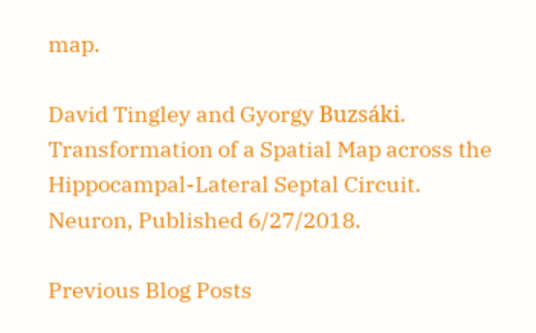map.

David Tingley and Gyorgy Buzsáki. Transformation of a Spatial Map across the Hippocampal-Lateral Septal Circuit. Neuron, Published 6/27/2018.

Previous Blog Posts